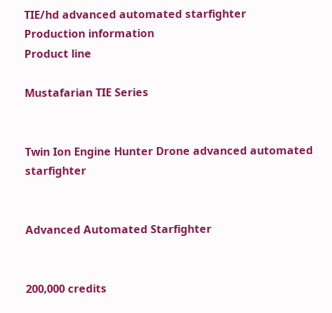TIE/hd advanced automated starfighter
Production information
Product line

Mustafarian TIE Series


Twin Ion Engine Hunter Drone advanced automated starfighter


Advanced Automated Starfighter


200,000 credits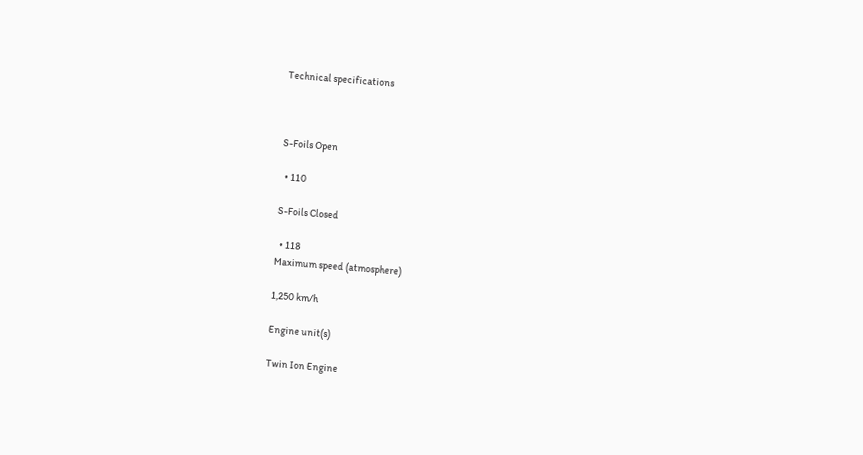Technical specifications



S-Foils Open

  • 110

S-Foils Closed

  • 118
Maximum speed (atmosphere)

1,250 km/h

Engine unit(s)

Twin Ion Engine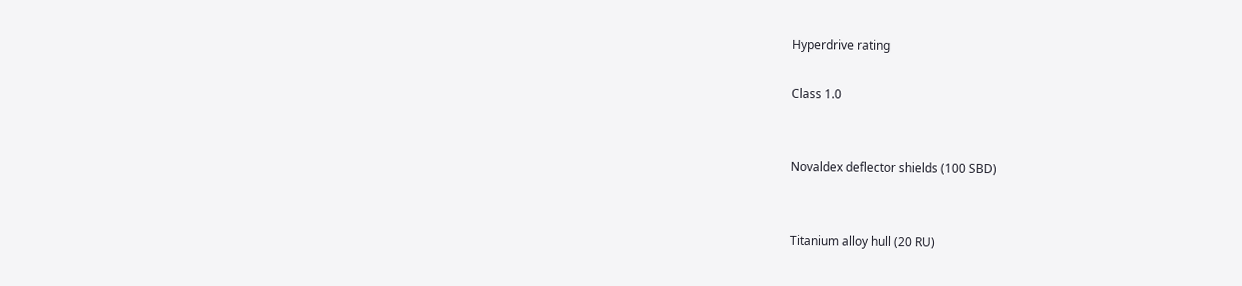Hyperdrive rating

Class 1.0


Novaldex deflector shields (100 SBD)


Titanium alloy hull (20 RU)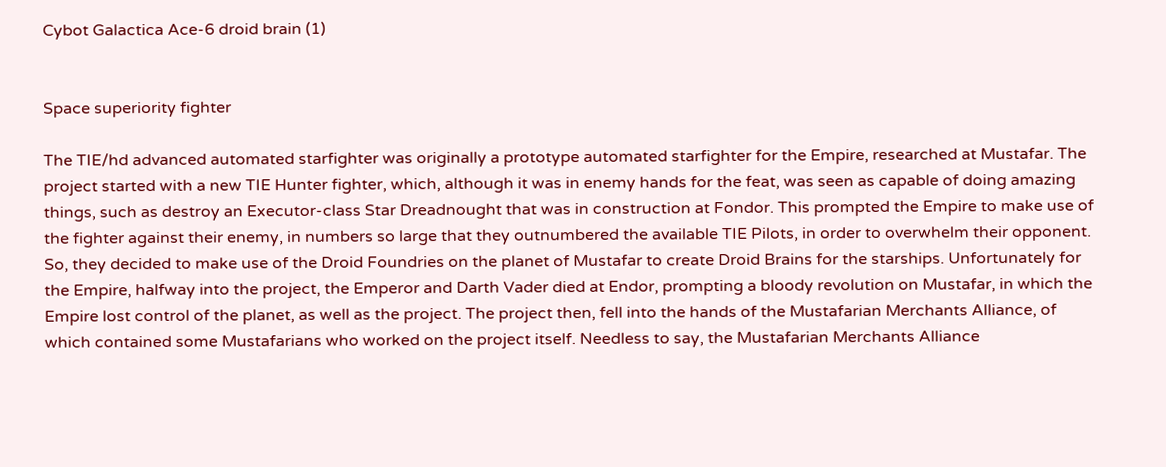Cybot Galactica Ace-6 droid brain (1)


Space superiority fighter

The TIE/hd advanced automated starfighter was originally a prototype automated starfighter for the Empire, researched at Mustafar. The project started with a new TIE Hunter fighter, which, although it was in enemy hands for the feat, was seen as capable of doing amazing things, such as destroy an Executor-class Star Dreadnought that was in construction at Fondor. This prompted the Empire to make use of the fighter against their enemy, in numbers so large that they outnumbered the available TIE Pilots, in order to overwhelm their opponent. So, they decided to make use of the Droid Foundries on the planet of Mustafar to create Droid Brains for the starships. Unfortunately for the Empire, halfway into the project, the Emperor and Darth Vader died at Endor, prompting a bloody revolution on Mustafar, in which the Empire lost control of the planet, as well as the project. The project then, fell into the hands of the Mustafarian Merchants Alliance, of which contained some Mustafarians who worked on the project itself. Needless to say, the Mustafarian Merchants Alliance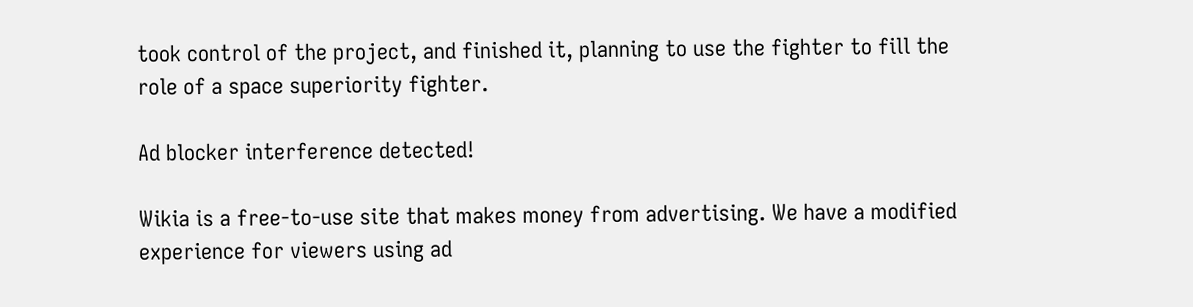took control of the project, and finished it, planning to use the fighter to fill the role of a space superiority fighter.

Ad blocker interference detected!

Wikia is a free-to-use site that makes money from advertising. We have a modified experience for viewers using ad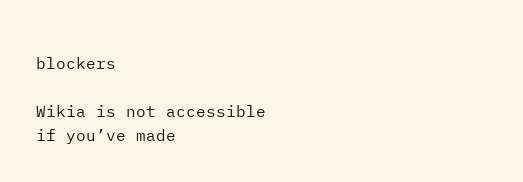blockers

Wikia is not accessible if you’ve made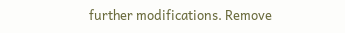further modifications. Remove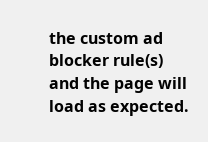the custom ad blocker rule(s) and the page will load as expected.